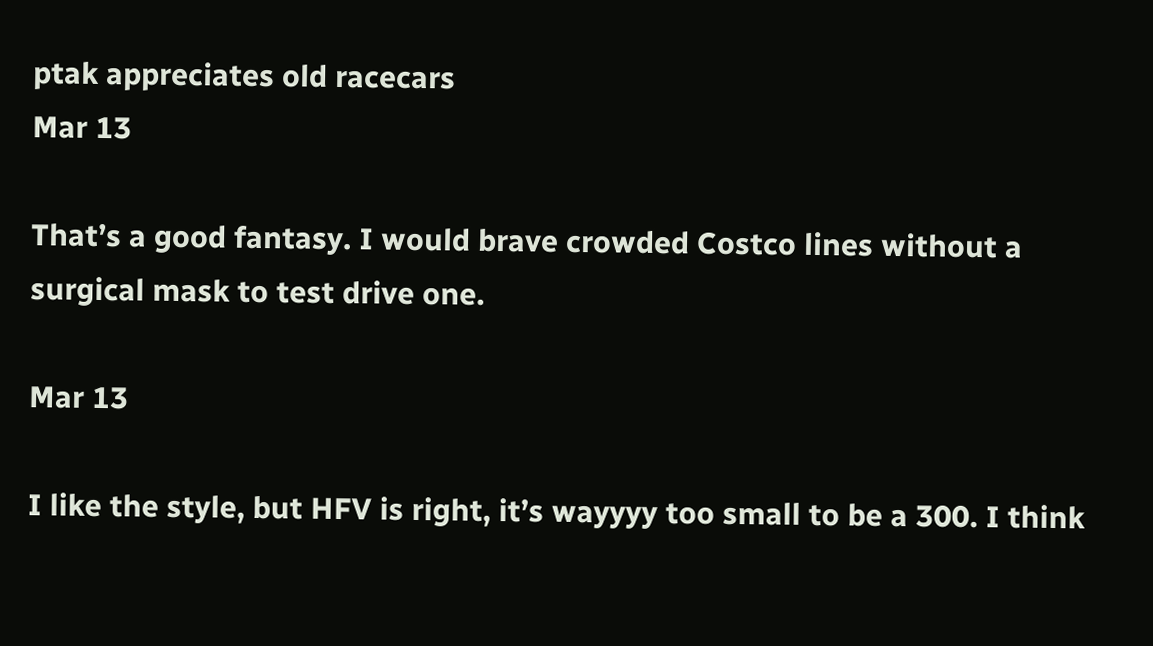ptak appreciates old racecars
Mar 13

That’s a good fantasy. I would brave crowded Costco lines without a surgical mask to test drive one.

Mar 13

I like the style, but HFV is right, it’s wayyyy too small to be a 300. I think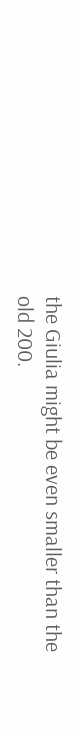the Giulia might be even smaller than the old 200.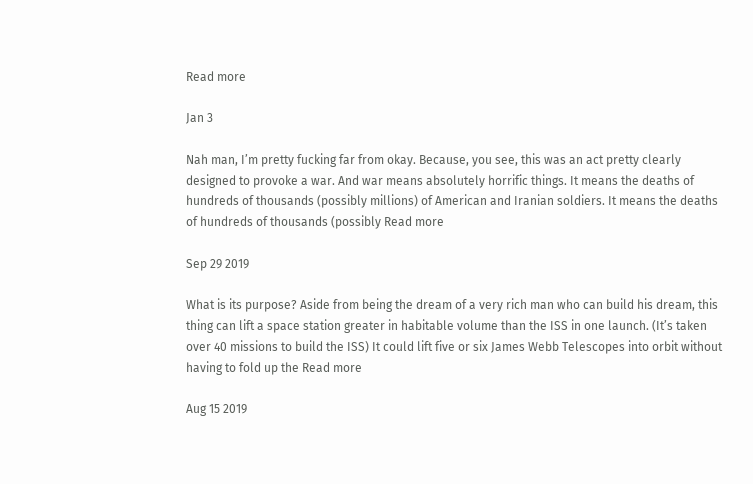Read more

Jan 3

Nah man, I’m pretty fucking far from okay. Because, you see, this was an act pretty clearly designed to provoke a war. And war means absolutely horrific things. It means the deaths of hundreds of thousands (possibly millions) of American and Iranian soldiers. It means the deaths of hundreds of thousands (possibly Read more

Sep 29 2019

What is its purpose? Aside from being the dream of a very rich man who can build his dream, this thing can lift a space station greater in habitable volume than the ISS in one launch. (It’s taken over 40 missions to build the ISS) It could lift five or six James Webb Telescopes into orbit without having to fold up the Read more

Aug 15 2019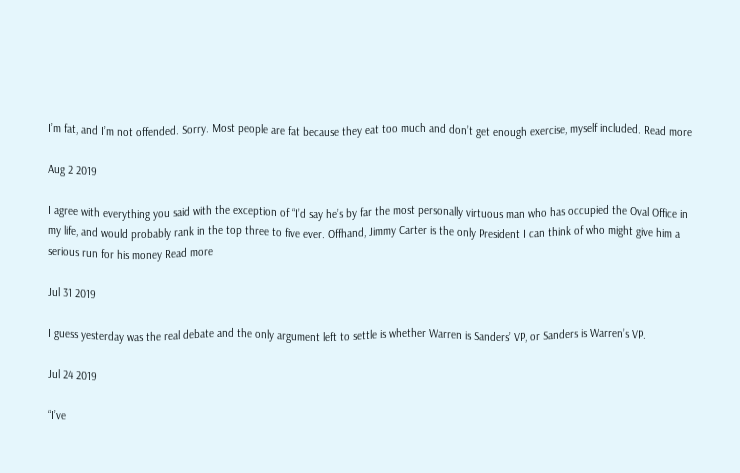I’m fat, and I’m not offended. Sorry. Most people are fat because they eat too much and don’t get enough exercise, myself included. Read more

Aug 2 2019

I agree with everything you said with the exception of “I’d say he’s by far the most personally virtuous man who has occupied the Oval Office in my life, and would probably rank in the top three to five ever. Offhand, Jimmy Carter is the only President I can think of who might give him a serious run for his money Read more

Jul 31 2019

I guess yesterday was the real debate and the only argument left to settle is whether Warren is Sanders’ VP, or Sanders is Warren’s VP.

Jul 24 2019

“I’ve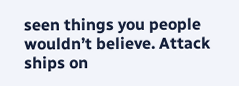seen things you people wouldn’t believe. Attack ships on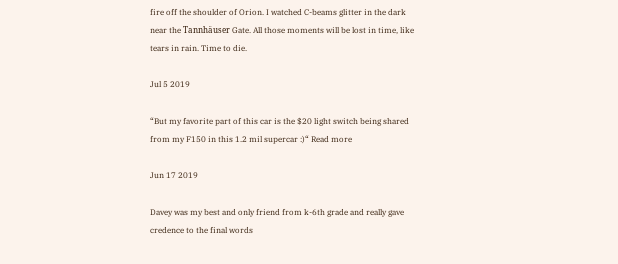fire off the shoulder of Orion. I watched C-beams glitter in the dark near the Tannhäuser Gate. All those moments will be lost in time, like tears in rain. Time to die.

Jul 5 2019

“But my favorite part of this car is the $20 light switch being shared from my F150 in this 1.2 mil supercar :)“ Read more

Jun 17 2019

Davey was my best and only friend from k-6th grade and really gave credence to the final words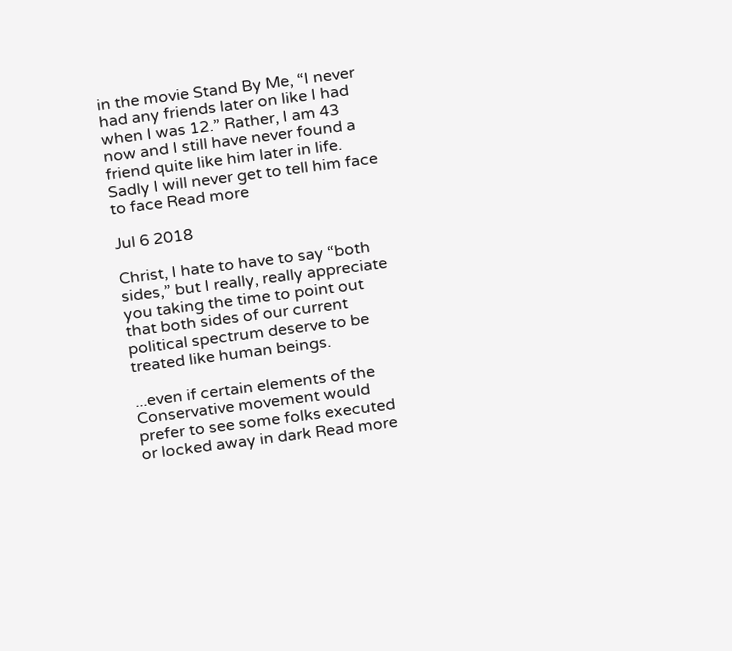in the movie Stand By Me, “I never had any friends later on like I had when I was 12.” Rather, I am 43 now and I still have never found a friend quite like him later in life. Sadly I will never get to tell him face to face Read more

Jul 6 2018

Christ, I hate to have to say “both sides,” but I really, really appreciate you taking the time to point out that both sides of our current political spectrum deserve to be treated like human beings.

...even if certain elements of the Conservative movement would prefer to see some folks executed or locked away in dark Read more